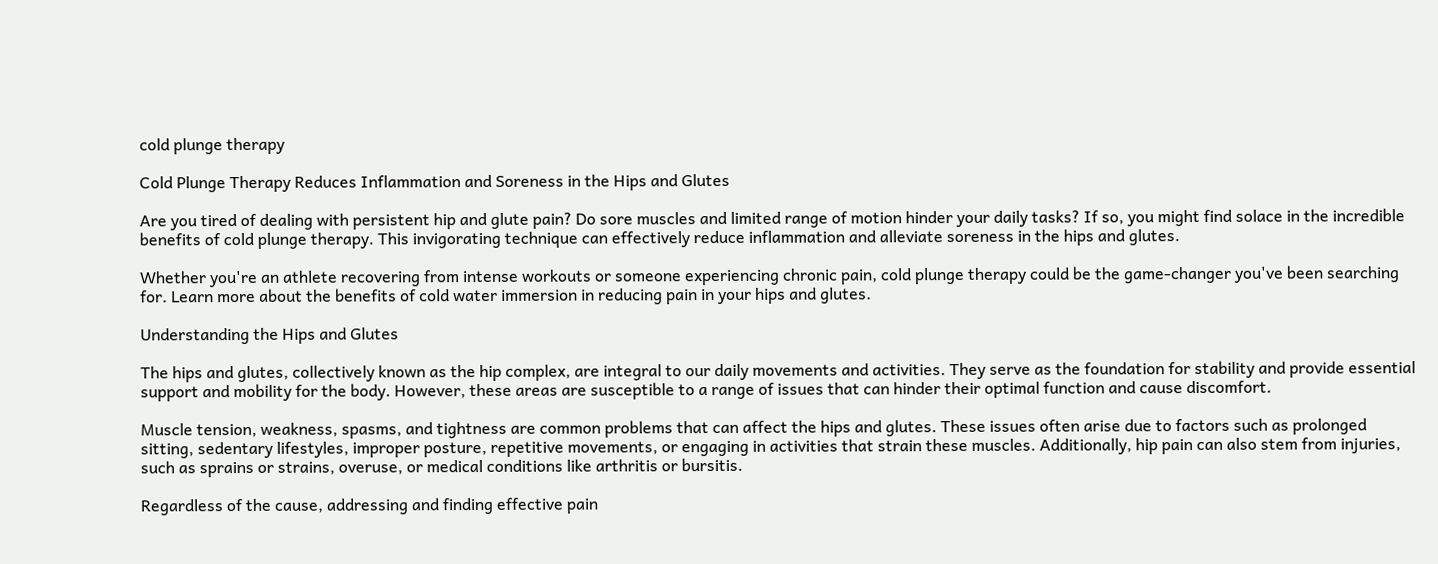cold plunge therapy

Cold Plunge Therapy Reduces Inflammation and Soreness in the Hips and Glutes

Are you tired of dealing with persistent hip and glute pain? Do sore muscles and limited range of motion hinder your daily tasks? If so, you might find solace in the incredible benefits of cold plunge therapy. This invigorating technique can effectively reduce inflammation and alleviate soreness in the hips and glutes.

Whether you're an athlete recovering from intense workouts or someone experiencing chronic pain, cold plunge therapy could be the game-changer you've been searching for. Learn more about the benefits of cold water immersion in reducing pain in your hips and glutes.

Understanding the Hips and Glutes

The hips and glutes, collectively known as the hip complex, are integral to our daily movements and activities. They serve as the foundation for stability and provide essential support and mobility for the body. However, these areas are susceptible to a range of issues that can hinder their optimal function and cause discomfort.

Muscle tension, weakness, spasms, and tightness are common problems that can affect the hips and glutes. These issues often arise due to factors such as prolonged sitting, sedentary lifestyles, improper posture, repetitive movements, or engaging in activities that strain these muscles. Additionally, hip pain can also stem from injuries, such as sprains or strains, overuse, or medical conditions like arthritis or bursitis.

Regardless of the cause, addressing and finding effective pain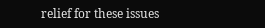relief for these issues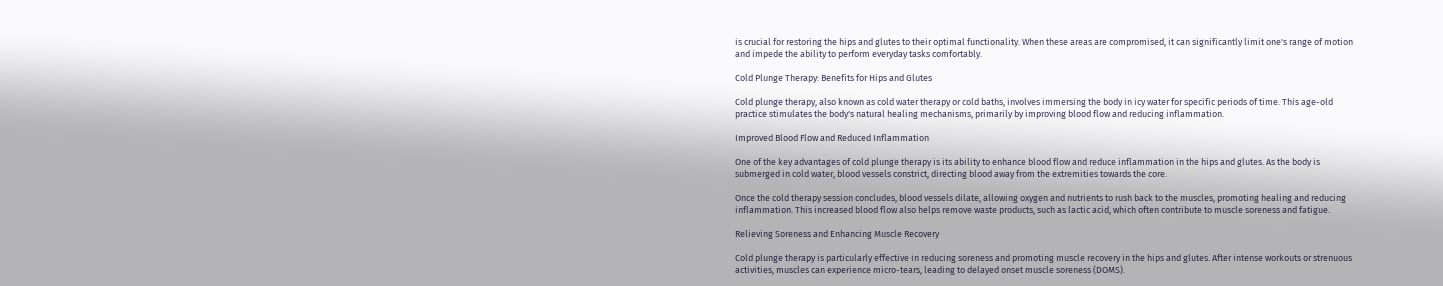is crucial for restoring the hips and glutes to their optimal functionality. When these areas are compromised, it can significantly limit one's range of motion and impede the ability to perform everyday tasks comfortably.

Cold Plunge Therapy: Benefits for Hips and Glutes

Cold plunge therapy, also known as cold water therapy or cold baths, involves immersing the body in icy water for specific periods of time. This age-old practice stimulates the body's natural healing mechanisms, primarily by improving blood flow and reducing inflammation.

Improved Blood Flow and Reduced Inflammation

One of the key advantages of cold plunge therapy is its ability to enhance blood flow and reduce inflammation in the hips and glutes. As the body is submerged in cold water, blood vessels constrict, directing blood away from the extremities towards the core.

Once the cold therapy session concludes, blood vessels dilate, allowing oxygen and nutrients to rush back to the muscles, promoting healing and reducing inflammation. This increased blood flow also helps remove waste products, such as lactic acid, which often contribute to muscle soreness and fatigue.

Relieving Soreness and Enhancing Muscle Recovery

Cold plunge therapy is particularly effective in reducing soreness and promoting muscle recovery in the hips and glutes. After intense workouts or strenuous activities, muscles can experience micro-tears, leading to delayed onset muscle soreness (DOMS).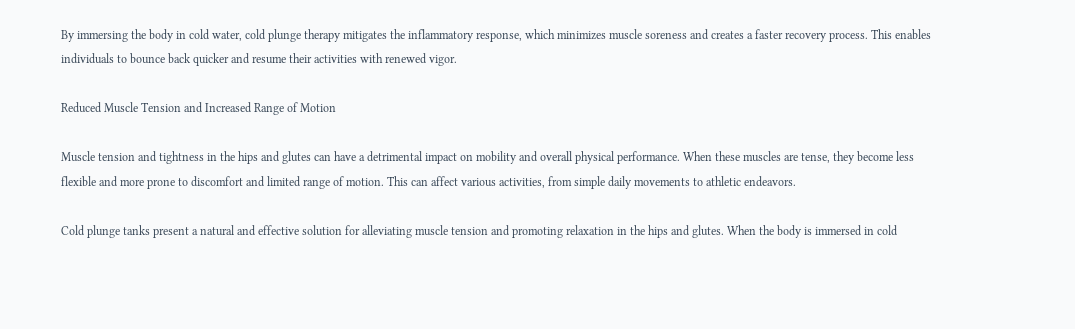By immersing the body in cold water, cold plunge therapy mitigates the inflammatory response, which minimizes muscle soreness and creates a faster recovery process. This enables individuals to bounce back quicker and resume their activities with renewed vigor.

Reduced Muscle Tension and Increased Range of Motion

Muscle tension and tightness in the hips and glutes can have a detrimental impact on mobility and overall physical performance. When these muscles are tense, they become less flexible and more prone to discomfort and limited range of motion. This can affect various activities, from simple daily movements to athletic endeavors.

Cold plunge tanks present a natural and effective solution for alleviating muscle tension and promoting relaxation in the hips and glutes. When the body is immersed in cold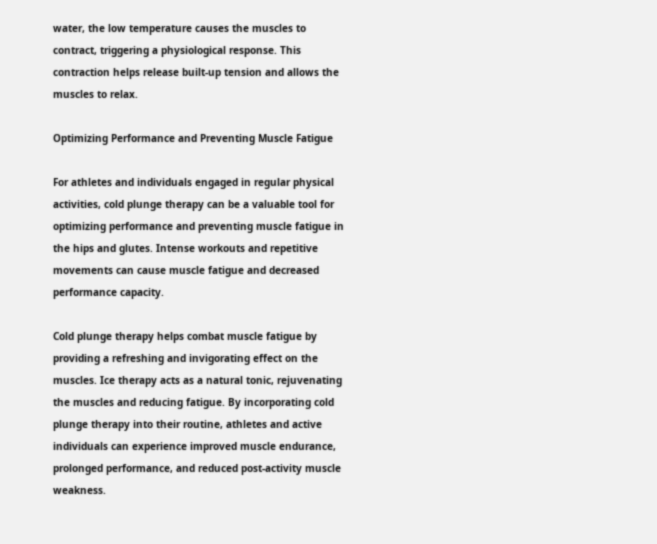water, the low temperature causes the muscles to contract, triggering a physiological response. This contraction helps release built-up tension and allows the muscles to relax.

Optimizing Performance and Preventing Muscle Fatigue

For athletes and individuals engaged in regular physical activities, cold plunge therapy can be a valuable tool for optimizing performance and preventing muscle fatigue in the hips and glutes. Intense workouts and repetitive movements can cause muscle fatigue and decreased performance capacity.

Cold plunge therapy helps combat muscle fatigue by providing a refreshing and invigorating effect on the muscles. Ice therapy acts as a natural tonic, rejuvenating the muscles and reducing fatigue. By incorporating cold plunge therapy into their routine, athletes and active individuals can experience improved muscle endurance, prolonged performance, and reduced post-activity muscle weakness.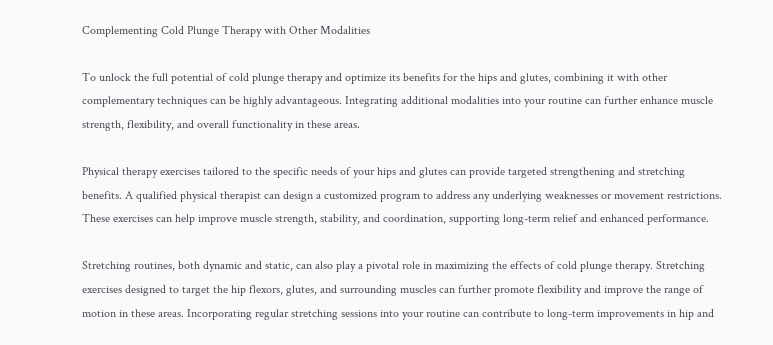Complementing Cold Plunge Therapy with Other Modalities

To unlock the full potential of cold plunge therapy and optimize its benefits for the hips and glutes, combining it with other complementary techniques can be highly advantageous. Integrating additional modalities into your routine can further enhance muscle strength, flexibility, and overall functionality in these areas.

Physical therapy exercises tailored to the specific needs of your hips and glutes can provide targeted strengthening and stretching benefits. A qualified physical therapist can design a customized program to address any underlying weaknesses or movement restrictions. These exercises can help improve muscle strength, stability, and coordination, supporting long-term relief and enhanced performance.

Stretching routines, both dynamic and static, can also play a pivotal role in maximizing the effects of cold plunge therapy. Stretching exercises designed to target the hip flexors, glutes, and surrounding muscles can further promote flexibility and improve the range of motion in these areas. Incorporating regular stretching sessions into your routine can contribute to long-term improvements in hip and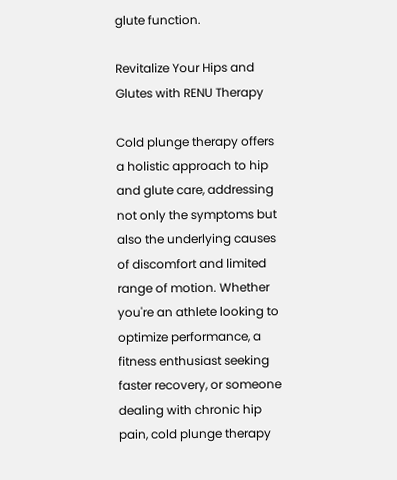glute function.

Revitalize Your Hips and Glutes with RENU Therapy

Cold plunge therapy offers a holistic approach to hip and glute care, addressing not only the symptoms but also the underlying causes of discomfort and limited range of motion. Whether you're an athlete looking to optimize performance, a fitness enthusiast seeking faster recovery, or someone dealing with chronic hip pain, cold plunge therapy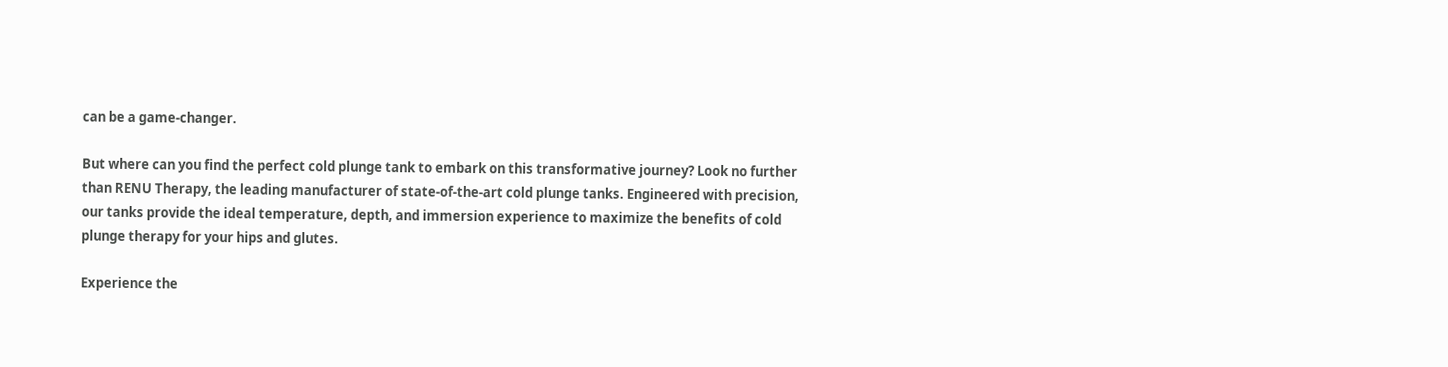can be a game-changer.

But where can you find the perfect cold plunge tank to embark on this transformative journey? Look no further than RENU Therapy, the leading manufacturer of state-of-the-art cold plunge tanks. Engineered with precision, our tanks provide the ideal temperature, depth, and immersion experience to maximize the benefits of cold plunge therapy for your hips and glutes.

Experience the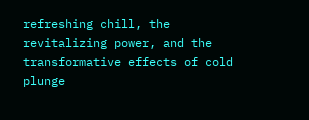refreshing chill, the revitalizing power, and the transformative effects of cold plunge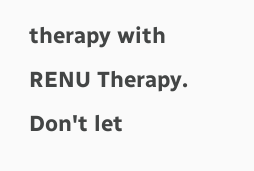therapy with RENU Therapy. Don't let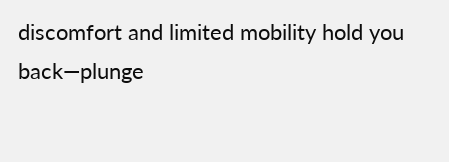discomfort and limited mobility hold you back—plunge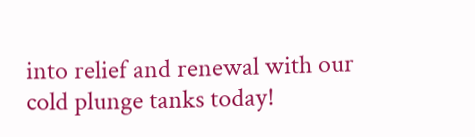into relief and renewal with our cold plunge tanks today!